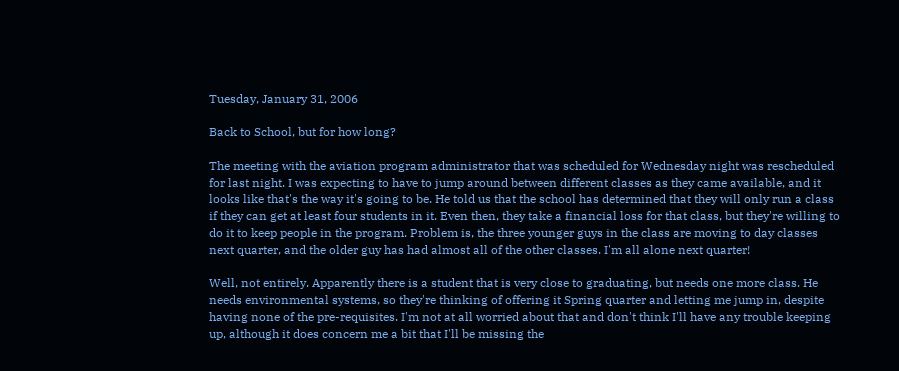Tuesday, January 31, 2006

Back to School, but for how long?

The meeting with the aviation program administrator that was scheduled for Wednesday night was rescheduled for last night. I was expecting to have to jump around between different classes as they came available, and it looks like that's the way it's going to be. He told us that the school has determined that they will only run a class if they can get at least four students in it. Even then, they take a financial loss for that class, but they're willing to do it to keep people in the program. Problem is, the three younger guys in the class are moving to day classes next quarter, and the older guy has had almost all of the other classes. I'm all alone next quarter!

Well, not entirely. Apparently there is a student that is very close to graduating, but needs one more class. He needs environmental systems, so they're thinking of offering it Spring quarter and letting me jump in, despite having none of the pre-requisites. I'm not at all worried about that and don't think I'll have any trouble keeping up, although it does concern me a bit that I'll be missing the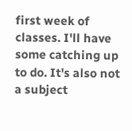first week of classes. I'll have some catching up to do. It's also not a subject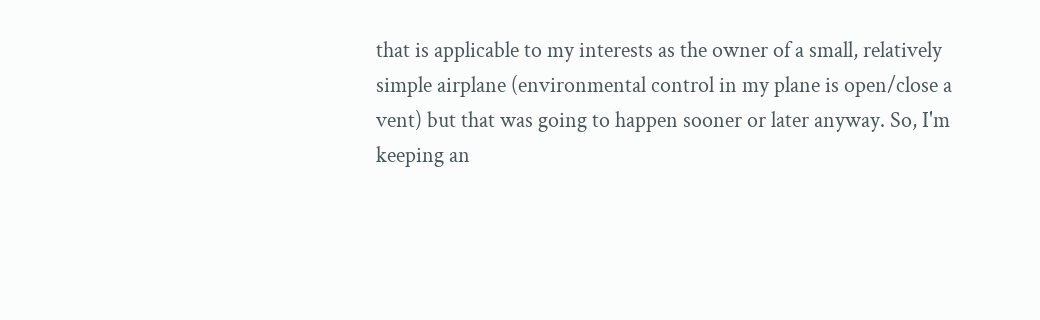that is applicable to my interests as the owner of a small, relatively simple airplane (environmental control in my plane is open/close a vent) but that was going to happen sooner or later anyway. So, I'm keeping an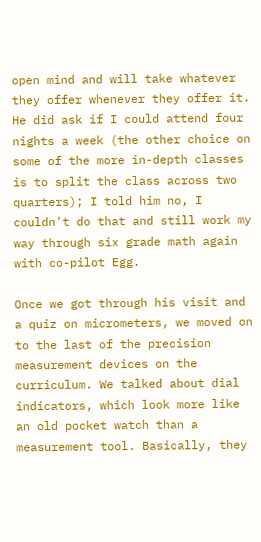open mind and will take whatever they offer whenever they offer it. He did ask if I could attend four nights a week (the other choice on some of the more in-depth classes is to split the class across two quarters); I told him no, I couldn't do that and still work my way through six grade math again with co-pilot Egg.

Once we got through his visit and a quiz on micrometers, we moved on to the last of the precision measurement devices on the curriculum. We talked about dial indicators, which look more like an old pocket watch than a measurement tool. Basically, they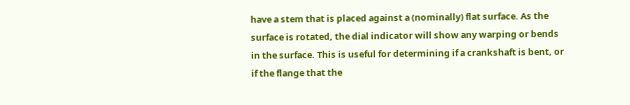have a stem that is placed against a (nominally) flat surface. As the surface is rotated, the dial indicator will show any warping or bends in the surface. This is useful for determining if a crankshaft is bent, or if the flange that the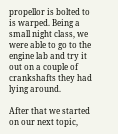propellor is bolted to is warped. Being a small night class, we were able to go to the engine lab and try it out on a couple of crankshafts they had lying around.

After that we started on our next topic,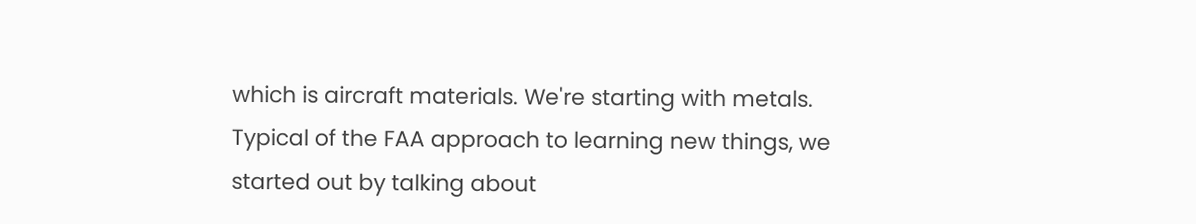which is aircraft materials. We're starting with metals. Typical of the FAA approach to learning new things, we started out by talking about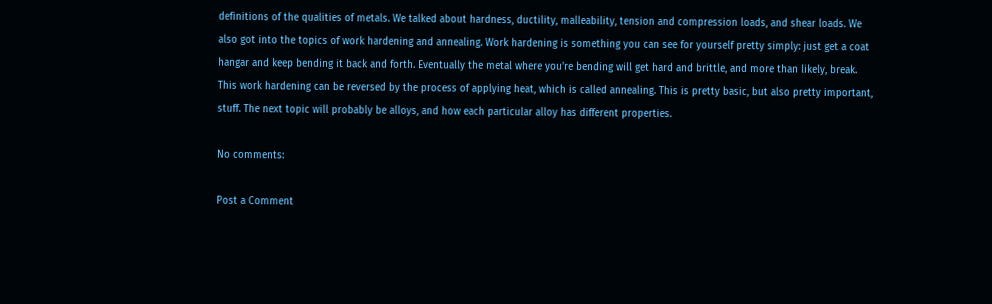definitions of the qualities of metals. We talked about hardness, ductility, malleability, tension and compression loads, and shear loads. We also got into the topics of work hardening and annealing. Work hardening is something you can see for yourself pretty simply: just get a coat hangar and keep bending it back and forth. Eventually the metal where you're bending will get hard and brittle, and more than likely, break. This work hardening can be reversed by the process of applying heat, which is called annealing. This is pretty basic, but also pretty important, stuff. The next topic will probably be alloys, and how each particular alloy has different properties.

No comments:

Post a Comment